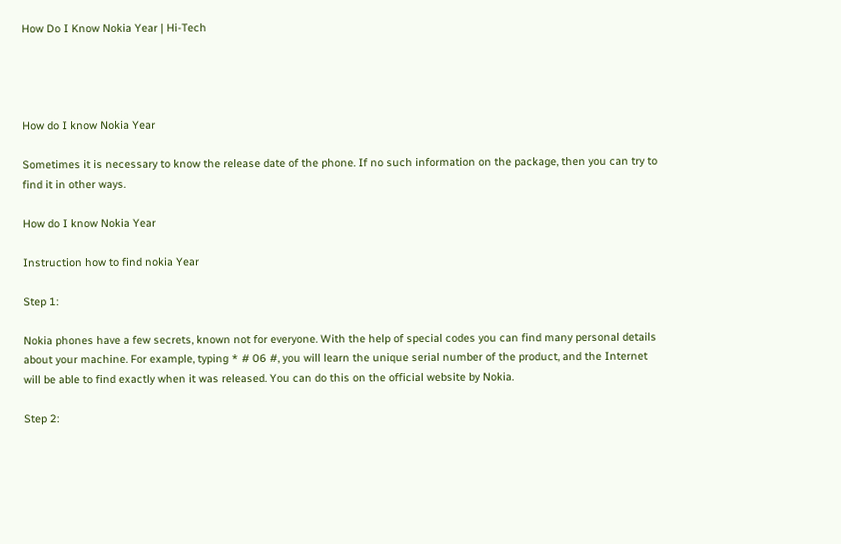How Do I Know Nokia Year | Hi-Tech




How do I know Nokia Year

Sometimes it is necessary to know the release date of the phone. If no such information on the package, then you can try to find it in other ways.

How do I know Nokia Year

Instruction how to find nokia Year

Step 1:

Nokia phones have a few secrets, known not for everyone. With the help of special codes you can find many personal details about your machine. For example, typing * # 06 #, you will learn the unique serial number of the product, and the Internet will be able to find exactly when it was released. You can do this on the official website by Nokia.

Step 2: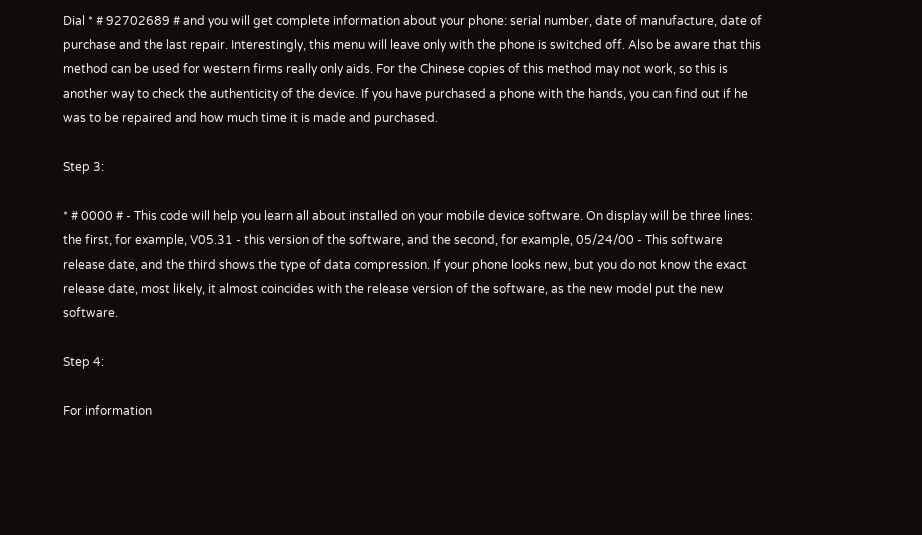Dial * # 92702689 # and you will get complete information about your phone: serial number, date of manufacture, date of purchase and the last repair. Interestingly, this menu will leave only with the phone is switched off. Also be aware that this method can be used for western firms really only aids. For the Chinese copies of this method may not work, so this is another way to check the authenticity of the device. If you have purchased a phone with the hands, you can find out if he was to be repaired and how much time it is made and purchased.

Step 3:

* # 0000 # - This code will help you learn all about installed on your mobile device software. On display will be three lines: the first, for example, V05.31 - this version of the software, and the second, for example, 05/24/00 - This software release date, and the third shows the type of data compression. If your phone looks new, but you do not know the exact release date, most likely, it almost coincides with the release version of the software, as the new model put the new software.

Step 4:

For information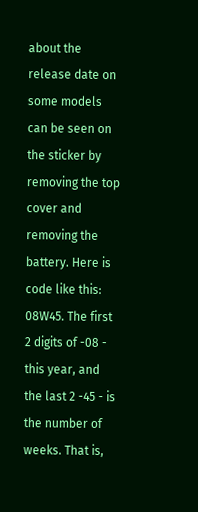about the release date on some models can be seen on the sticker by removing the top cover and removing the battery. Here is code like this: 08W45. The first 2 digits of -08 - this year, and the last 2 -45 - is the number of weeks. That is,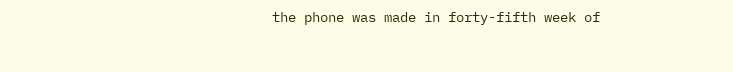the phone was made in forty-fifth week of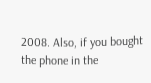2008. Also, if you bought the phone in the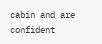cabin and are confident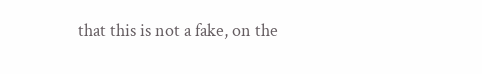that this is not a fake, on the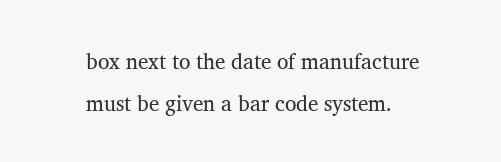box next to the date of manufacture must be given a bar code system.